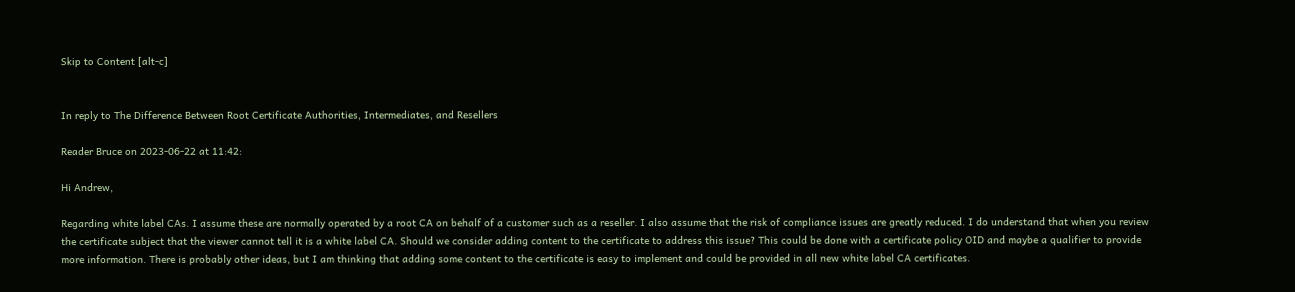Skip to Content [alt-c]


In reply to The Difference Between Root Certificate Authorities, Intermediates, and Resellers

Reader Bruce on 2023-06-22 at 11:42:

Hi Andrew,

Regarding white label CAs. I assume these are normally operated by a root CA on behalf of a customer such as a reseller. I also assume that the risk of compliance issues are greatly reduced. I do understand that when you review the certificate subject that the viewer cannot tell it is a white label CA. Should we consider adding content to the certificate to address this issue? This could be done with a certificate policy OID and maybe a qualifier to provide more information. There is probably other ideas, but I am thinking that adding some content to the certificate is easy to implement and could be provided in all new white label CA certificates.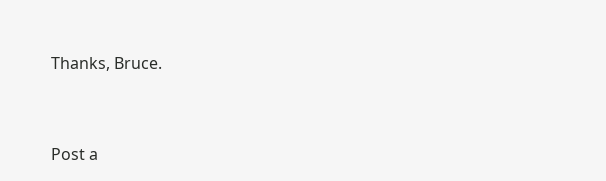Thanks, Bruce.


Post a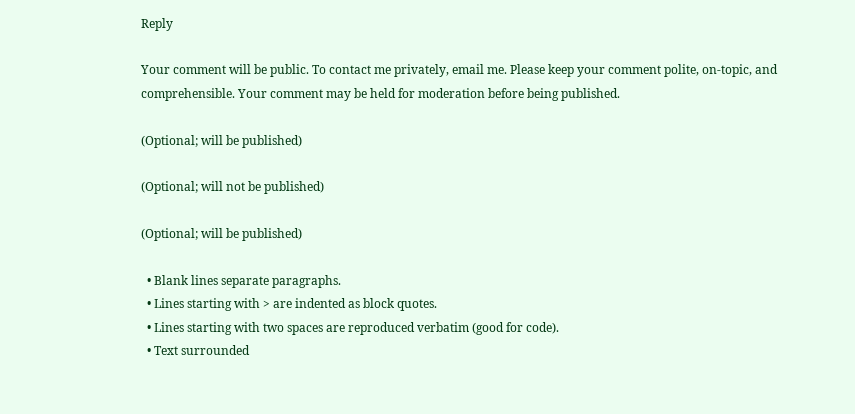Reply

Your comment will be public. To contact me privately, email me. Please keep your comment polite, on-topic, and comprehensible. Your comment may be held for moderation before being published.

(Optional; will be published)

(Optional; will not be published)

(Optional; will be published)

  • Blank lines separate paragraphs.
  • Lines starting with > are indented as block quotes.
  • Lines starting with two spaces are reproduced verbatim (good for code).
  • Text surrounded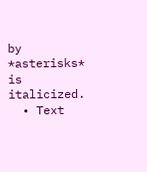by *asterisks* is italicized.
  • Text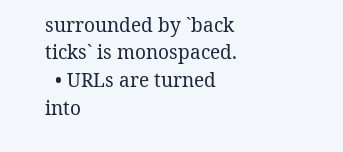surrounded by `back ticks` is monospaced.
  • URLs are turned into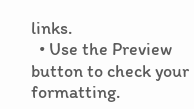links.
  • Use the Preview button to check your formatting.